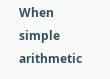When simple arithmetic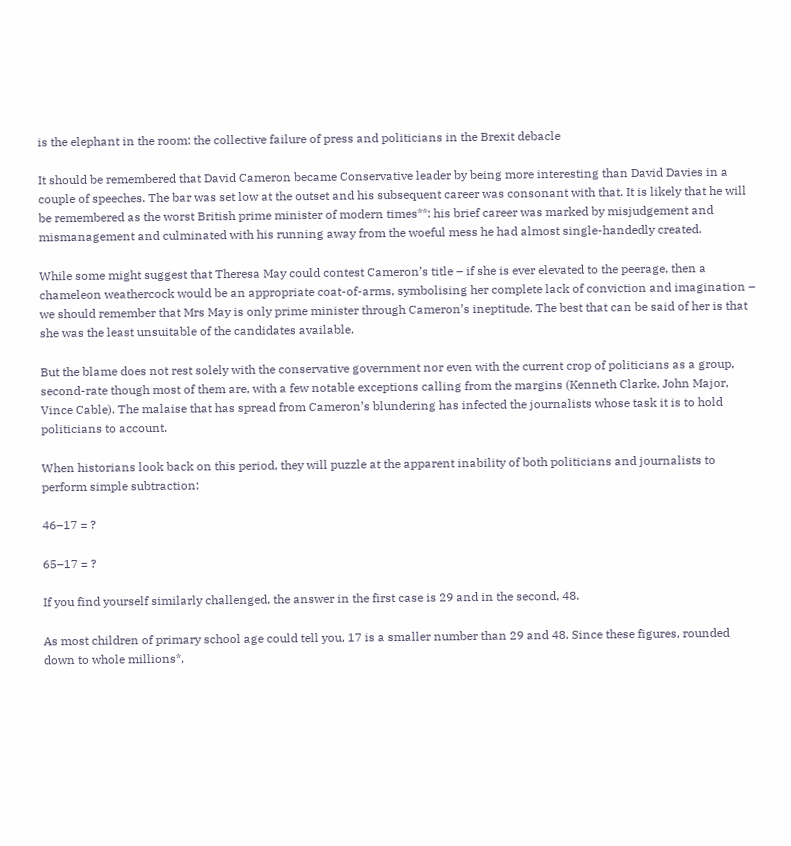is the elephant in the room: the collective failure of press and politicians in the Brexit debacle

It should be remembered that David Cameron became Conservative leader by being more interesting than David Davies in a couple of speeches. The bar was set low at the outset and his subsequent career was consonant with that. It is likely that he will be remembered as the worst British prime minister of modern times**: his brief career was marked by misjudgement and mismanagement and culminated with his running away from the woeful mess he had almost single-handedly created.

While some might suggest that Theresa May could contest Cameron’s title – if she is ever elevated to the peerage, then a chameleon weathercock would be an appropriate coat-of-arms, symbolising her complete lack of conviction and imagination – we should remember that Mrs May is only prime minister through Cameron’s ineptitude. The best that can be said of her is that she was the least unsuitable of the candidates available.

But the blame does not rest solely with the conservative government nor even with the current crop of politicians as a group, second-rate though most of them are, with a few notable exceptions calling from the margins (Kenneth Clarke, John Major, Vince Cable). The malaise that has spread from Cameron’s blundering has infected the journalists whose task it is to hold politicians to account.

When historians look back on this period, they will puzzle at the apparent inability of both politicians and journalists to perform simple subtraction:

46–17 = ?

65–17 = ?

If you find yourself similarly challenged, the answer in the first case is 29 and in the second, 48.

As most children of primary school age could tell you, 17 is a smaller number than 29 and 48. Since these figures, rounded down to whole millions*,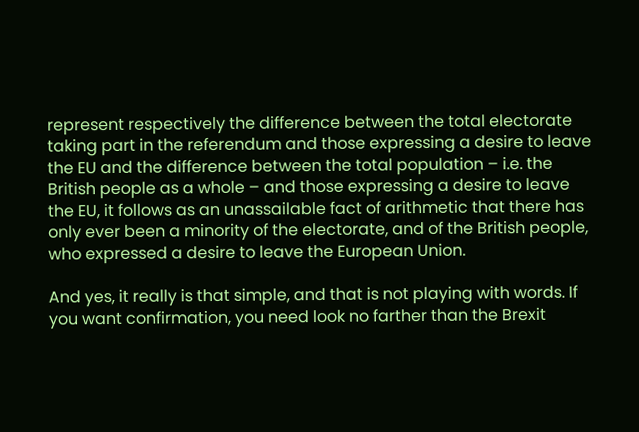represent respectively the difference between the total electorate taking part in the referendum and those expressing a desire to leave the EU and the difference between the total population – i.e. the British people as a whole – and those expressing a desire to leave the EU, it follows as an unassailable fact of arithmetic that there has only ever been a minority of the electorate, and of the British people, who expressed a desire to leave the European Union.

And yes, it really is that simple, and that is not playing with words. If you want confirmation, you need look no farther than the Brexit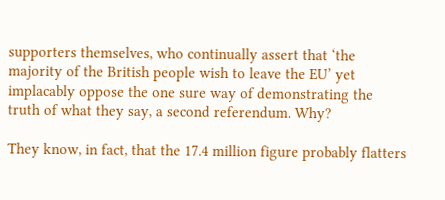supporters themselves, who continually assert that ‘the majority of the British people wish to leave the EU’ yet implacably oppose the one sure way of demonstrating the truth of what they say, a second referendum. Why?

They know, in fact, that the 17.4 million figure probably flatters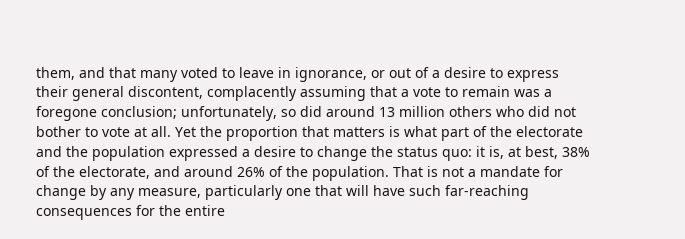them, and that many voted to leave in ignorance, or out of a desire to express their general discontent, complacently assuming that a vote to remain was a foregone conclusion; unfortunately, so did around 13 million others who did not bother to vote at all. Yet the proportion that matters is what part of the electorate and the population expressed a desire to change the status quo: it is, at best, 38% of the electorate, and around 26% of the population. That is not a mandate for change by any measure, particularly one that will have such far-reaching consequences for the entire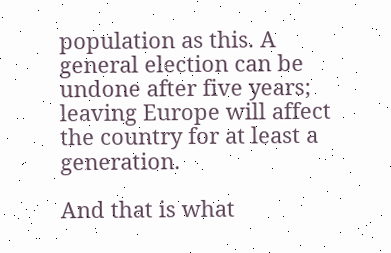population as this. A general election can be undone after five years; leaving Europe will affect the country for at least a generation.

And that is what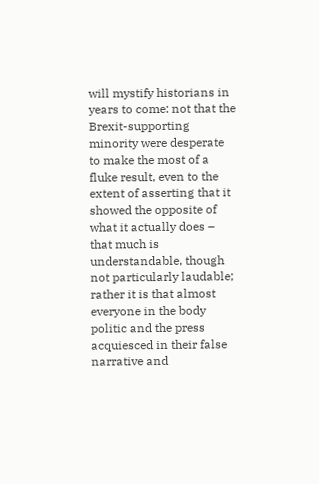will mystify historians in years to come: not that the Brexit-supporting minority were desperate to make the most of a fluke result, even to the extent of asserting that it showed the opposite of what it actually does – that much is understandable, though not particularly laudable; rather it is that almost everyone in the body politic and the press acquiesced in their false narrative and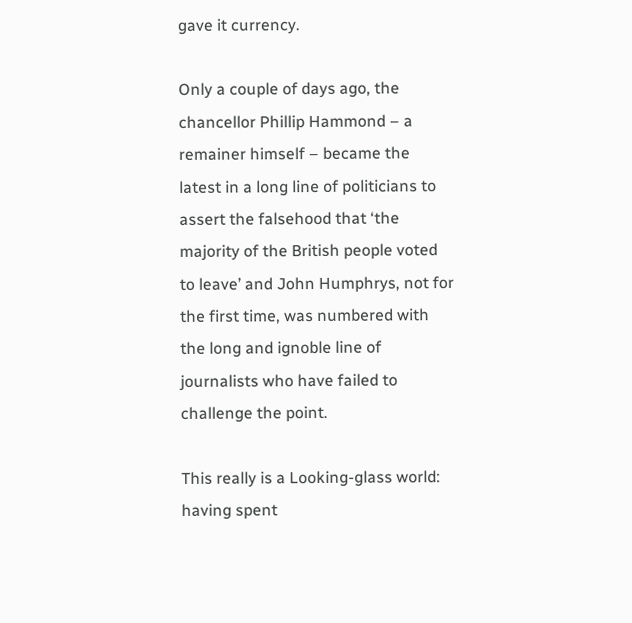gave it currency.

Only a couple of days ago, the chancellor Phillip Hammond – a remainer himself – became the latest in a long line of politicians to assert the falsehood that ‘the majority of the British people voted to leave’ and John Humphrys, not for the first time, was numbered with the long and ignoble line of journalists who have failed to challenge the point.

This really is a Looking-glass world: having spent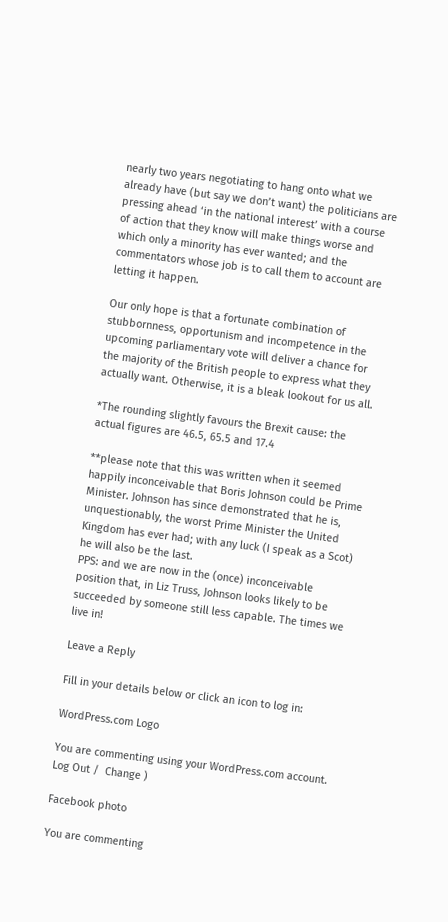nearly two years negotiating to hang onto what we already have (but say we don’t want) the politicians are pressing ahead ‘in the national interest’ with a course of action that they know will make things worse and which only a minority has ever wanted; and the commentators whose job is to call them to account are letting it happen.

Our only hope is that a fortunate combination of stubbornness, opportunism and incompetence in the upcoming parliamentary vote will deliver a chance for the majority of the British people to express what they actually want. Otherwise, it is a bleak lookout for us all.

*The rounding slightly favours the Brexit cause: the actual figures are 46.5, 65.5 and 17.4

**please note that this was written when it seemed happily inconceivable that Boris Johnson could be Prime Minister. Johnson has since demonstrated that he is, unquestionably, the worst Prime Minister the United Kingdom has ever had; with any luck (I speak as a Scot) he will also be the last.
PPS: and we are now in the (once) inconceivable position that, in Liz Truss, Johnson looks likely to be succeeded by someone still less capable. The times we live in!

Leave a Reply

Fill in your details below or click an icon to log in:

WordPress.com Logo

You are commenting using your WordPress.com account. Log Out /  Change )

Facebook photo

You are commenting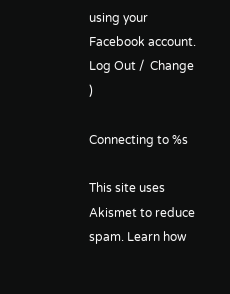using your Facebook account. Log Out /  Change )

Connecting to %s

This site uses Akismet to reduce spam. Learn how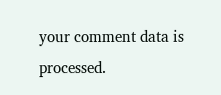your comment data is processed.